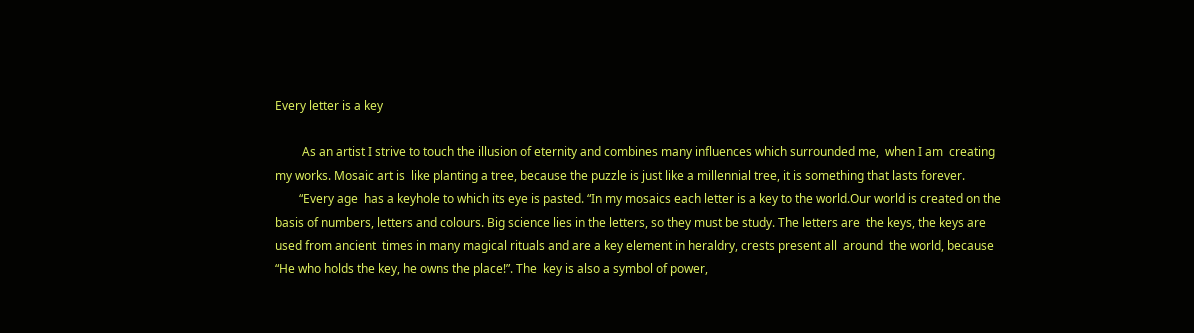Every letter is a key

         As an artist I strive to touch the illusion of eternity and combines many influences which surrounded me,  when I am  creating my works. Mosaic art is  like planting a tree, because the puzzle is just like a millennial tree, it is something that lasts forever.
        “Every age  has a keyhole to which its eye is pasted. “In my mosaics each letter is a key to the world.Our world is created on the basis of numbers, letters and colours. Big science lies in the letters, so they must be study. The letters are  the keys, the keys are used from ancient  times in many magical rituals and are a key element in heraldry, crests present all  around  the world, because “He who holds the key, he owns the place!”. The  key is also a symbol of power,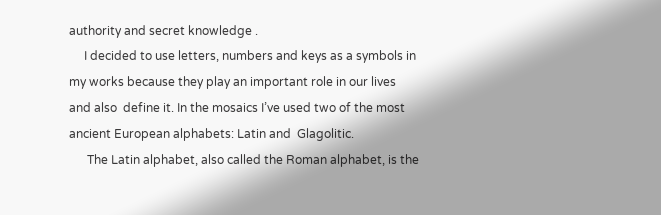authority and secret knowledge .
     I decided to use letters, numbers and keys as a symbols in my works because they play an important role in our lives and also  define it. In the mosaics I’ve used two of the most ancient European alphabets: Latin and  Glagolitic.
      The Latin alphabet, also called the Roman alphabet, is the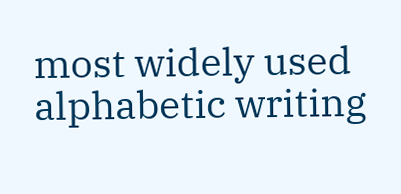most widely used alphabetic writing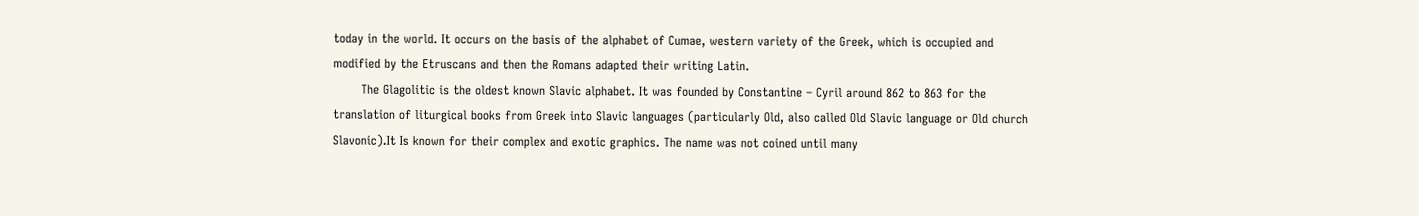today in the world. It occurs on the basis of the alphabet of Cumae, western variety of the Greek, which is occupied and modified by the Etruscans and then the Romans adapted their writing Latin.
       The Glagolitic is the oldest known Slavic alphabet. It was founded by Constantine – Cyril around 862 to 863 for the translation of liturgical books from Greek into Slavic languages (particularly Old, also called Old Slavic language or Old church Slavonic).It Is known for their complex and exotic graphics. The name was not coined until many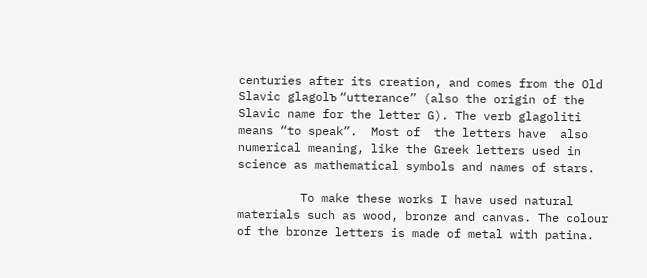centuries after its creation, and comes from the Old Slavic glagolъ “utterance” (also the origin of the Slavic name for the letter G). The verb glagoliti means “to speak”.  Most of  the letters have  also numerical meaning, like the Greek letters used in science as mathematical symbols and names of stars.

         To make these works I have used natural materials such as wood, bronze and canvas. The colour of the bronze letters is made of metal with patina.